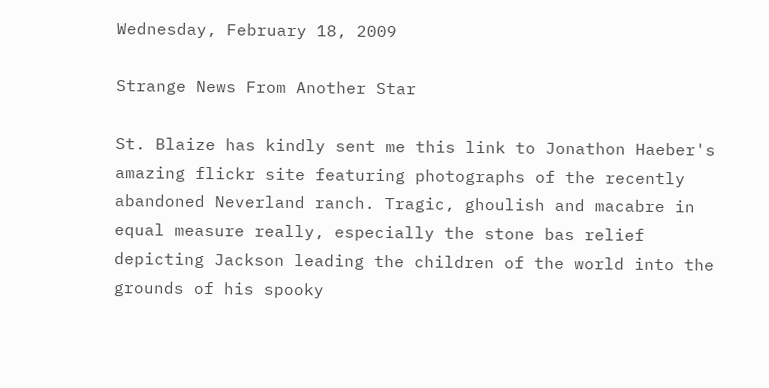Wednesday, February 18, 2009

Strange News From Another Star

St. Blaize has kindly sent me this link to Jonathon Haeber's amazing flickr site featuring photographs of the recently abandoned Neverland ranch. Tragic, ghoulish and macabre in equal measure really, especially the stone bas relief depicting Jackson leading the children of the world into the grounds of his spooky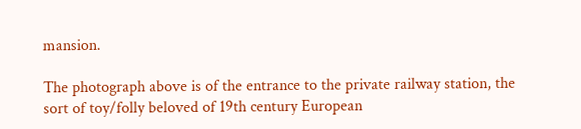mansion.

The photograph above is of the entrance to the private railway station, the sort of toy/folly beloved of 19th century European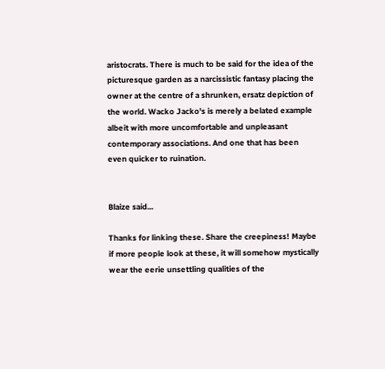aristocrats. There is much to be said for the idea of the picturesque garden as a narcissistic fantasy placing the owner at the centre of a shrunken, ersatz depiction of the world. Wacko Jacko's is merely a belated example albeit with more uncomfortable and unpleasant contemporary associations. And one that has been even quicker to ruination.


Blaize said...

Thanks for linking these. Share the creepiness! Maybe if more people look at these, it will somehow mystically wear the eerie unsettling qualities of the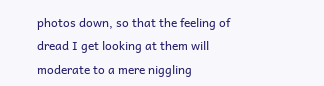photos down, so that the feeling of dread I get looking at them will moderate to a mere niggling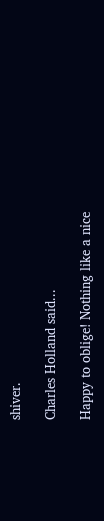shiver.

Charles Holland said...

Happy to oblige! Nothing like a nice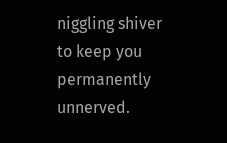niggling shiver to keep you permanently unnerved.